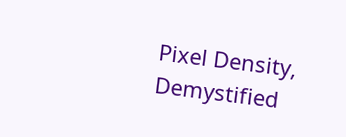Pixel Density, Demystified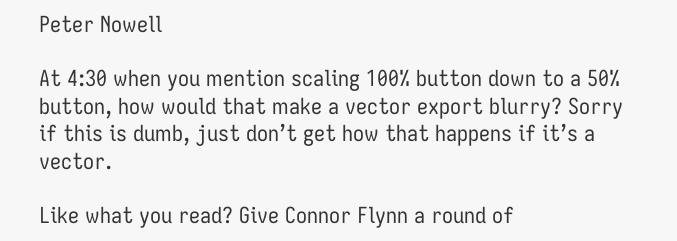Peter Nowell

At 4:30 when you mention scaling 100% button down to a 50% button, how would that make a vector export blurry? Sorry if this is dumb, just don’t get how that happens if it’s a vector.

Like what you read? Give Connor Flynn a round of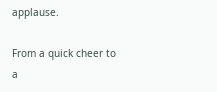applause.

From a quick cheer to a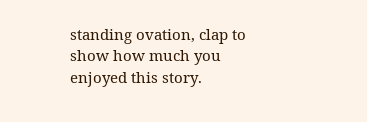standing ovation, clap to show how much you enjoyed this story.